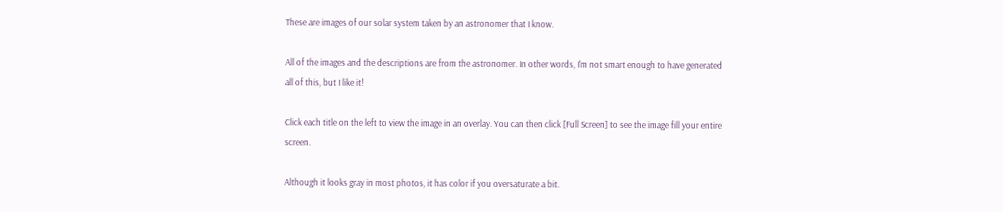These are images of our solar system taken by an astronomer that I know.

All of the images and the descriptions are from the astronomer. In other words, I'm not smart enough to have generated all of this, but I like it!

Click each title on the left to view the image in an overlay. You can then click [Full Screen] to see the image fill your entire screen.

Although it looks gray in most photos, it has color if you oversaturate a bit.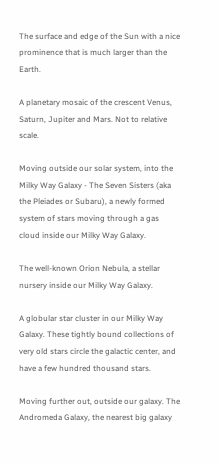The surface and edge of the Sun with a nice prominence that is much larger than the Earth.

A planetary mosaic of the crescent Venus, Saturn, Jupiter and Mars. Not to relative scale.

Moving outside our solar system, into the Milky Way Galaxy - The Seven Sisters (aka the Pleiades or Subaru), a newly formed system of stars moving through a gas cloud inside our Milky Way Galaxy.

The well-known Orion Nebula, a stellar nursery inside our Milky Way Galaxy.

A globular star cluster in our Milky Way Galaxy. These tightly bound collections of very old stars circle the galactic center, and have a few hundred thousand stars.

Moving further out, outside our galaxy. The Andromeda Galaxy, the nearest big galaxy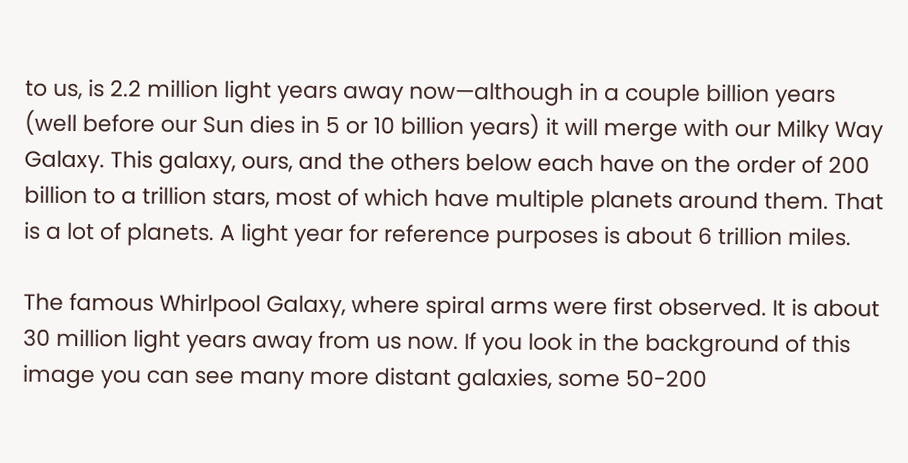to us, is 2.2 million light years away now—although in a couple billion years (well before our Sun dies in 5 or 10 billion years) it will merge with our Milky Way Galaxy. This galaxy, ours, and the others below each have on the order of 200 billion to a trillion stars, most of which have multiple planets around them. That is a lot of planets. A light year for reference purposes is about 6 trillion miles.

The famous Whirlpool Galaxy, where spiral arms were first observed. It is about 30 million light years away from us now. If you look in the background of this image you can see many more distant galaxies, some 50-200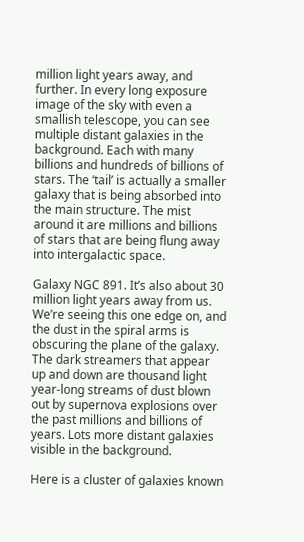million light years away, and further. In every long exposure image of the sky with even a smallish telescope, you can see multiple distant galaxies in the background. Each with many billions and hundreds of billions of stars. The ‘tail’ is actually a smaller galaxy that is being absorbed into the main structure. The mist around it are millions and billions of stars that are being flung away into intergalactic space.

Galaxy NGC 891. It’s also about 30 million light years away from us. We’re seeing this one edge on, and the dust in the spiral arms is obscuring the plane of the galaxy. The dark streamers that appear up and down are thousand light year-long streams of dust blown out by supernova explosions over the past millions and billions of years. Lots more distant galaxies visible in the background.

Here is a cluster of galaxies known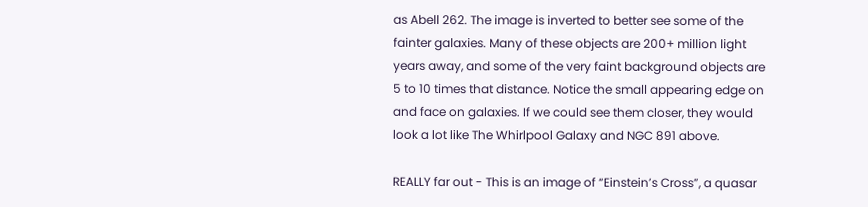as Abell 262. The image is inverted to better see some of the fainter galaxies. Many of these objects are 200+ million light years away, and some of the very faint background objects are 5 to 10 times that distance. Notice the small appearing edge on and face on galaxies. If we could see them closer, they would look a lot like The Whirlpool Galaxy and NGC 891 above.

REALLY far out - This is an image of “Einstein’s Cross”, a quasar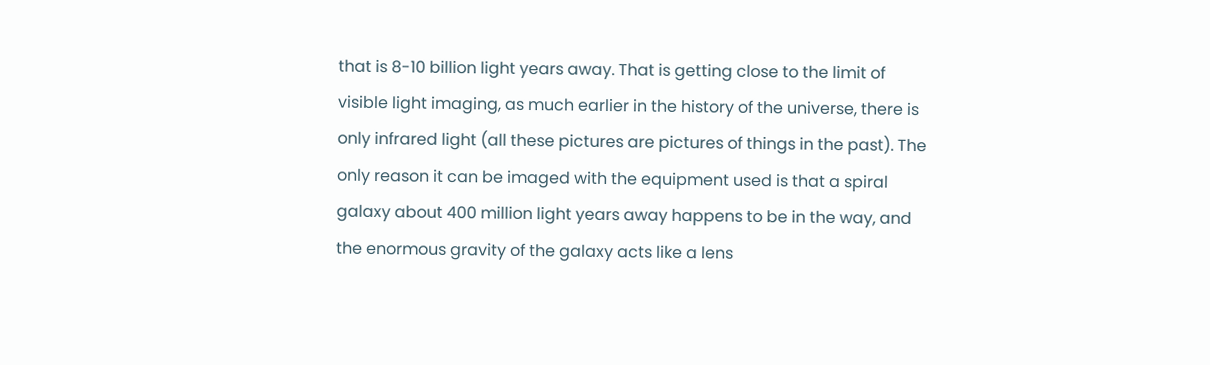that is 8-10 billion light years away. That is getting close to the limit of visible light imaging, as much earlier in the history of the universe, there is only infrared light (all these pictures are pictures of things in the past). The only reason it can be imaged with the equipment used is that a spiral galaxy about 400 million light years away happens to be in the way, and the enormous gravity of the galaxy acts like a lens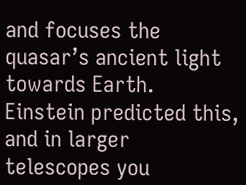and focuses the quasar’s ancient light towards Earth. Einstein predicted this, and in larger telescopes you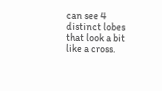can see 4 distinct lobes that look a bit like a cross.